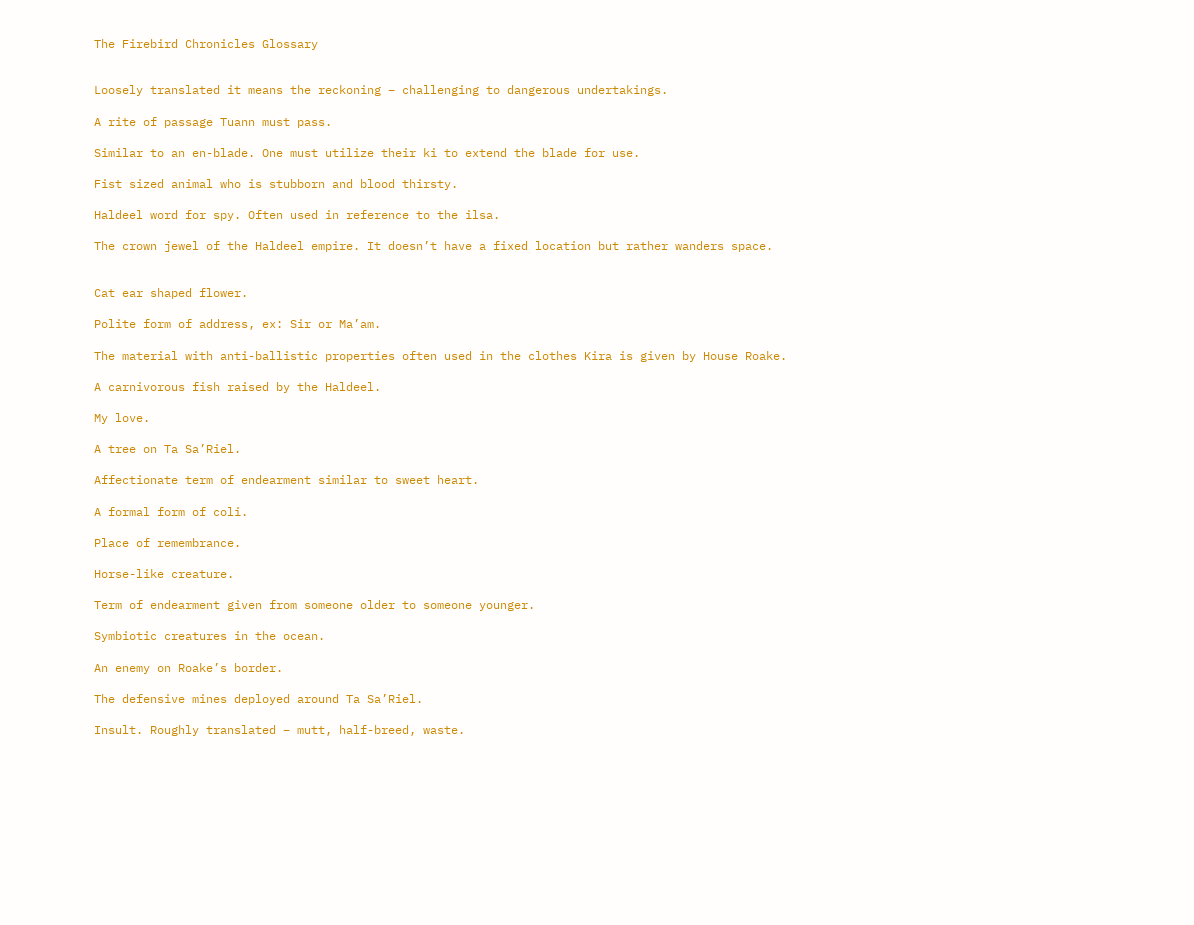The Firebird Chronicles Glossary


Loosely translated it means the reckoning – challenging to dangerous undertakings.

A rite of passage Tuann must pass.

Similar to an en-blade. One must utilize their ki to extend the blade for use.

Fist sized animal who is stubborn and blood thirsty.

Haldeel word for spy. Often used in reference to the ilsa.

The crown jewel of the Haldeel empire. It doesn’t have a fixed location but rather wanders space.


Cat ear shaped flower.

Polite form of address, ex: Sir or Ma’am.

The material with anti-ballistic properties often used in the clothes Kira is given by House Roake.

A carnivorous fish raised by the Haldeel.

My love.

A tree on Ta Sa’Riel.

Affectionate term of endearment similar to sweet heart.

A formal form of coli.

Place of remembrance.

Horse-like creature.

Term of endearment given from someone older to someone younger.

Symbiotic creatures in the ocean.

An enemy on Roake’s border.

The defensive mines deployed around Ta Sa’Riel.

Insult. Roughly translated – mutt, half-breed, waste.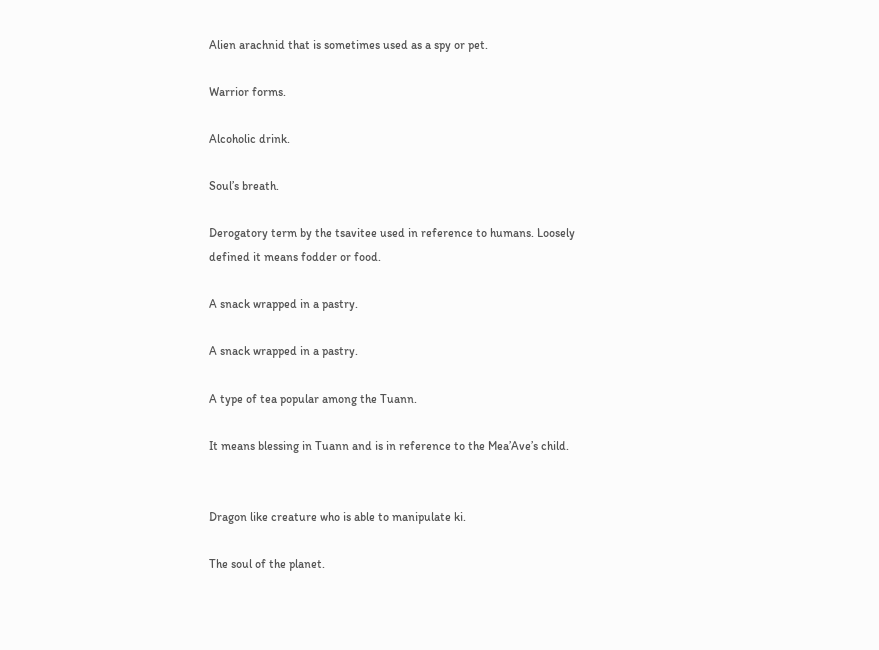Alien arachnid that is sometimes used as a spy or pet.

Warrior forms.

Alcoholic drink.

Soul’s breath.

Derogatory term by the tsavitee used in reference to humans. Loosely
defined it means fodder or food.

A snack wrapped in a pastry.

A snack wrapped in a pastry.

A type of tea popular among the Tuann.

It means blessing in Tuann and is in reference to the Mea’Ave’s child.


Dragon like creature who is able to manipulate ki.

The soul of the planet.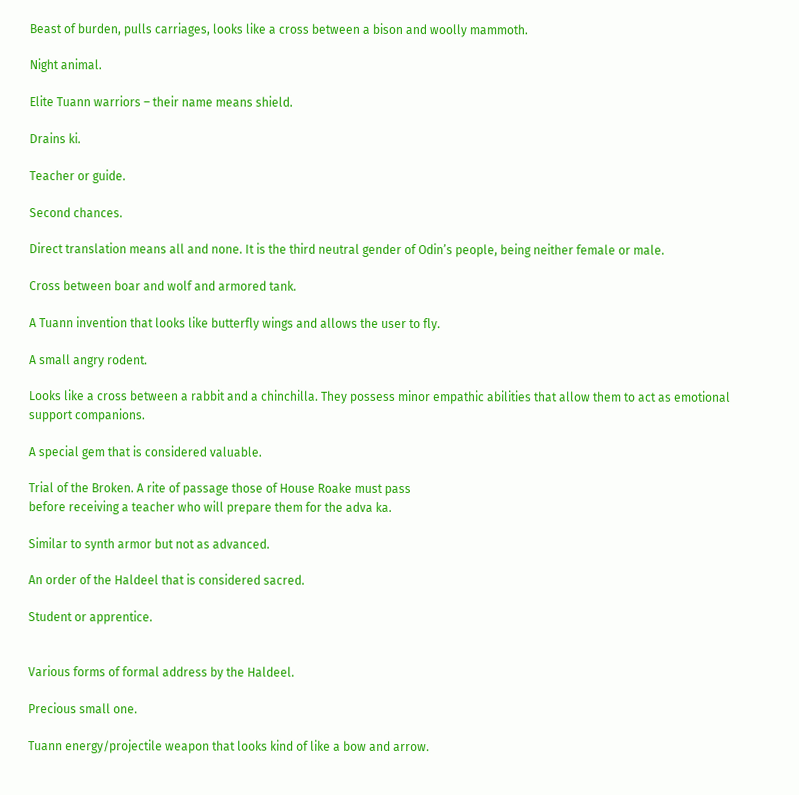Beast of burden, pulls carriages, looks like a cross between a bison and woolly mammoth.

Night animal.

Elite Tuann warriors – their name means shield.

Drains ki.

Teacher or guide.

Second chances.

Direct translation means all and none. It is the third neutral gender of Odin’s people, being neither female or male.

Cross between boar and wolf and armored tank.

A Tuann invention that looks like butterfly wings and allows the user to fly.

A small angry rodent.

Looks like a cross between a rabbit and a chinchilla. They possess minor empathic abilities that allow them to act as emotional support companions.

A special gem that is considered valuable.

Trial of the Broken. A rite of passage those of House Roake must pass
before receiving a teacher who will prepare them for the adva ka.

Similar to synth armor but not as advanced.

An order of the Haldeel that is considered sacred.

Student or apprentice.


Various forms of formal address by the Haldeel.

Precious small one.

Tuann energy/projectile weapon that looks kind of like a bow and arrow.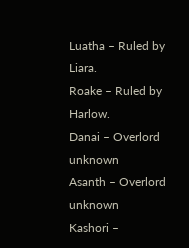Luatha – Ruled by Liara.
Roake – Ruled by Harlow.
Danai – Overlord unknown
Asanth – Overlord unknown
Kashori –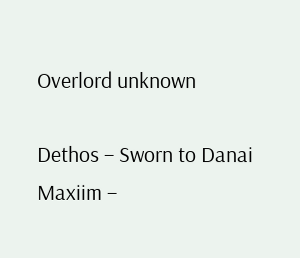Overlord unknown

Dethos – Sworn to Danai
Maxiim –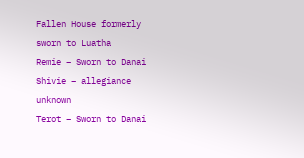Fallen House formerly sworn to Luatha
Remie – Sworn to Danai
Shivie – allegiance unknown
Terot – Sworn to Danai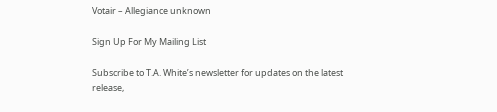Votair – Allegiance unknown

Sign Up For My Mailing List

Subscribe to T.A. White’s newsletter for updates on the latest release,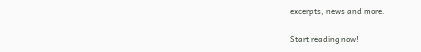excerpts, news and more.

Start reading now!